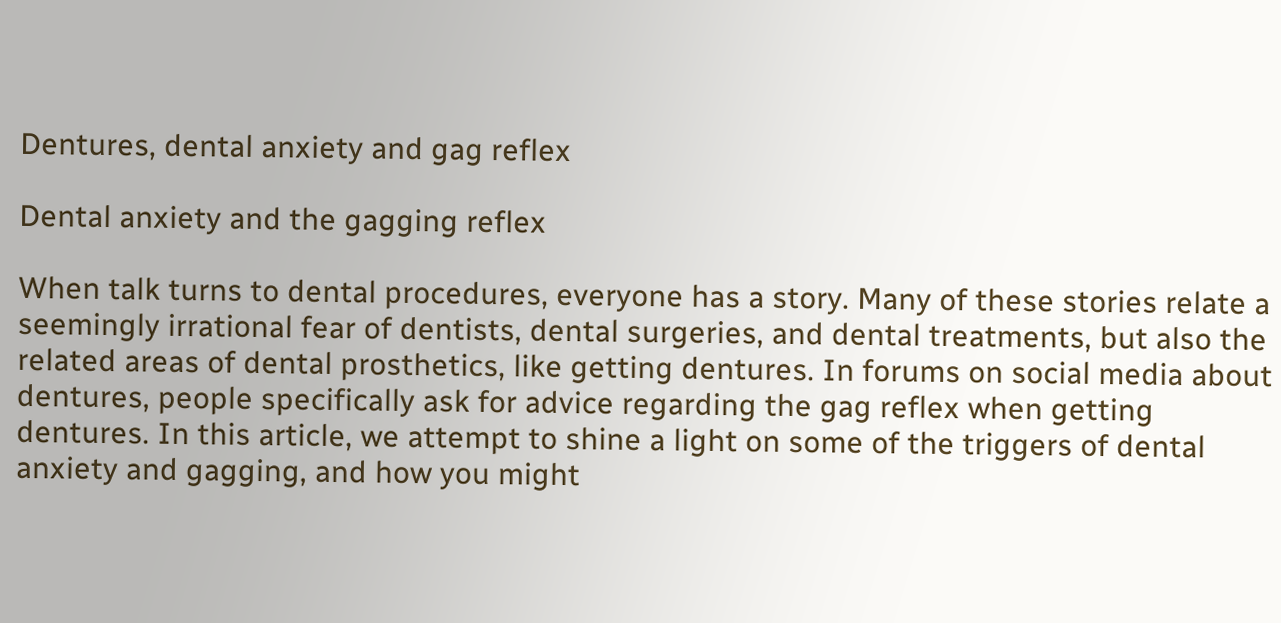Dentures, dental anxiety and gag reflex

Dental anxiety and the gagging reflex

When talk turns to dental procedures, everyone has a story. Many of these stories relate a seemingly irrational fear of dentists, dental surgeries, and dental treatments, but also the related areas of dental prosthetics, like getting dentures. In forums on social media about dentures, people specifically ask for advice regarding the gag reflex when getting dentures. In this article, we attempt to shine a light on some of the triggers of dental anxiety and gagging, and how you might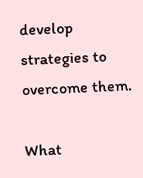develop strategies to overcome them.

What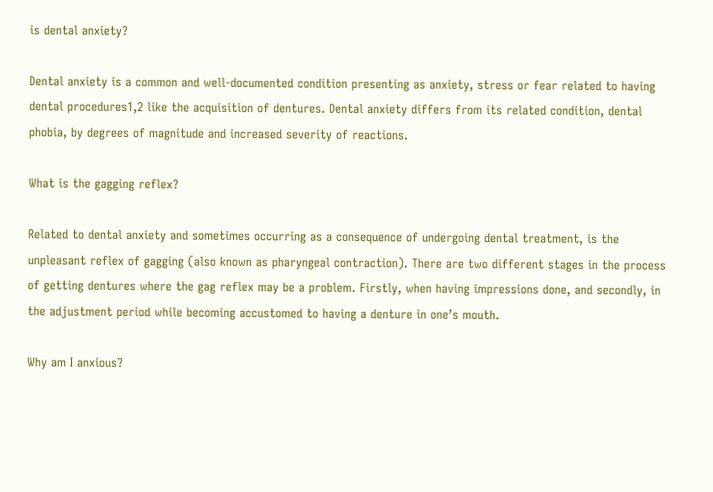is dental anxiety?

Dental anxiety is a common and well-documented condition presenting as anxiety, stress or fear related to having dental procedures1,2 like the acquisition of dentures. Dental anxiety differs from its related condition, dental phobia, by degrees of magnitude and increased severity of reactions.

What is the gagging reflex?

Related to dental anxiety and sometimes occurring as a consequence of undergoing dental treatment, is the unpleasant reflex of gagging (also known as pharyngeal contraction). There are two different stages in the process of getting dentures where the gag reflex may be a problem. Firstly, when having impressions done, and secondly, in the adjustment period while becoming accustomed to having a denture in one’s mouth.

Why am I anxious?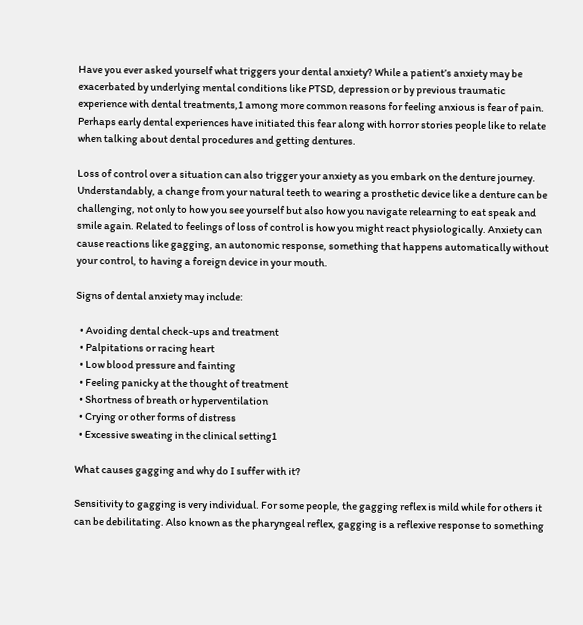Have you ever asked yourself what triggers your dental anxiety? While a patient’s anxiety may be exacerbated by underlying mental conditions like PTSD, depression or by previous traumatic experience with dental treatments,1 among more common reasons for feeling anxious is fear of pain. Perhaps early dental experiences have initiated this fear along with horror stories people like to relate when talking about dental procedures and getting dentures.

Loss of control over a situation can also trigger your anxiety as you embark on the denture journey. Understandably, a change from your natural teeth to wearing a prosthetic device like a denture can be challenging, not only to how you see yourself but also how you navigate relearning to eat speak and smile again. Related to feelings of loss of control is how you might react physiologically. Anxiety can cause reactions like gagging, an autonomic response, something that happens automatically without your control, to having a foreign device in your mouth.

Signs of dental anxiety may include:

  • Avoiding dental check-ups and treatment
  • Palpitations or racing heart
  • Low blood pressure and fainting
  • Feeling panicky at the thought of treatment
  • Shortness of breath or hyperventilation
  • Crying or other forms of distress
  • Excessive sweating in the clinical setting1

What causes gagging and why do I suffer with it?

Sensitivity to gagging is very individual. For some people, the gagging reflex is mild while for others it can be debilitating. Also known as the pharyngeal reflex, gagging is a reflexive response to something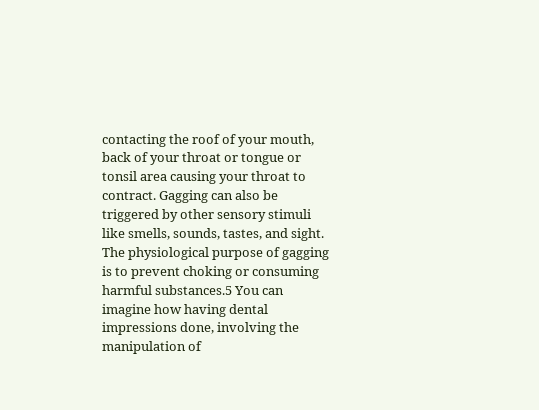contacting the roof of your mouth, back of your throat or tongue or tonsil area causing your throat to contract. Gagging can also be triggered by other sensory stimuli like smells, sounds, tastes, and sight. The physiological purpose of gagging is to prevent choking or consuming harmful substances.5 You can imagine how having dental impressions done, involving the manipulation of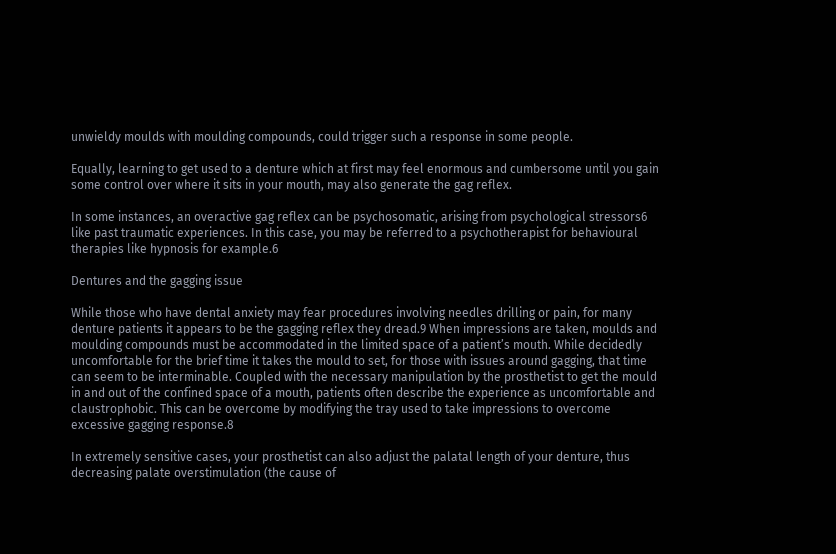unwieldy moulds with moulding compounds, could trigger such a response in some people.

Equally, learning to get used to a denture which at first may feel enormous and cumbersome until you gain some control over where it sits in your mouth, may also generate the gag reflex.

In some instances, an overactive gag reflex can be psychosomatic, arising from psychological stressors6 like past traumatic experiences. In this case, you may be referred to a psychotherapist for behavioural therapies like hypnosis for example.6

Dentures and the gagging issue

While those who have dental anxiety may fear procedures involving needles drilling or pain, for many denture patients it appears to be the gagging reflex they dread.9 When impressions are taken, moulds and moulding compounds must be accommodated in the limited space of a patient’s mouth. While decidedly uncomfortable for the brief time it takes the mould to set, for those with issues around gagging, that time can seem to be interminable. Coupled with the necessary manipulation by the prosthetist to get the mould in and out of the confined space of a mouth, patients often describe the experience as uncomfortable and claustrophobic. This can be overcome by modifying the tray used to take impressions to overcome excessive gagging response.8

In extremely sensitive cases, your prosthetist can also adjust the palatal length of your denture, thus decreasing palate overstimulation (the cause of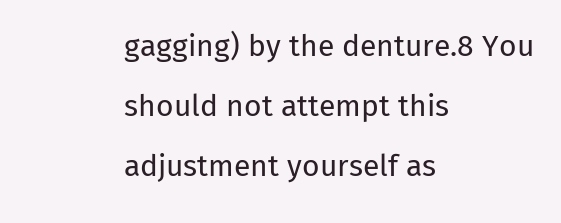gagging) by the denture.8 You should not attempt this adjustment yourself as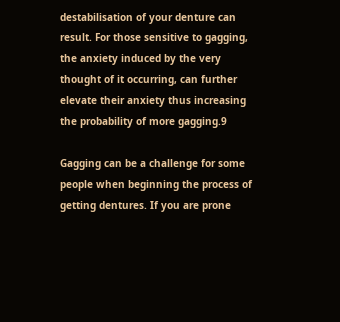destabilisation of your denture can result. For those sensitive to gagging, the anxiety induced by the very thought of it occurring, can further elevate their anxiety thus increasing the probability of more gagging.9

Gagging can be a challenge for some people when beginning the process of getting dentures. If you are prone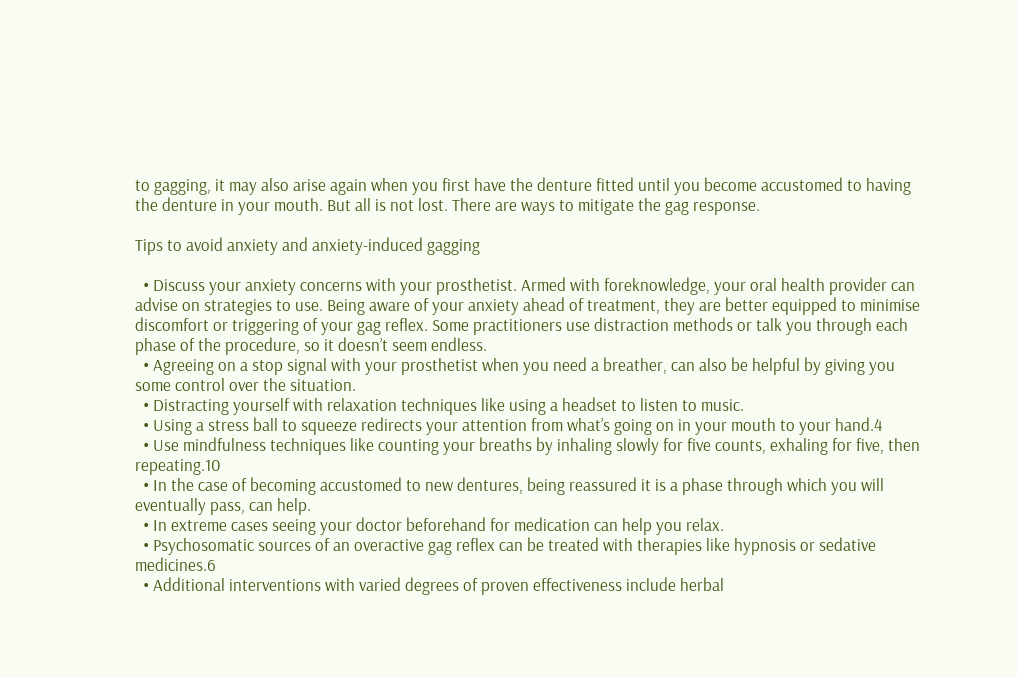to gagging, it may also arise again when you first have the denture fitted until you become accustomed to having the denture in your mouth. But all is not lost. There are ways to mitigate the gag response.

Tips to avoid anxiety and anxiety-induced gagging

  • Discuss your anxiety concerns with your prosthetist. Armed with foreknowledge, your oral health provider can advise on strategies to use. Being aware of your anxiety ahead of treatment, they are better equipped to minimise discomfort or triggering of your gag reflex. Some practitioners use distraction methods or talk you through each phase of the procedure, so it doesn’t seem endless.
  • Agreeing on a stop signal with your prosthetist when you need a breather, can also be helpful by giving you some control over the situation.
  • Distracting yourself with relaxation techniques like using a headset to listen to music.
  • Using a stress ball to squeeze redirects your attention from what’s going on in your mouth to your hand.4
  • Use mindfulness techniques like counting your breaths by inhaling slowly for five counts, exhaling for five, then repeating.10
  • In the case of becoming accustomed to new dentures, being reassured it is a phase through which you will eventually pass, can help.
  • In extreme cases seeing your doctor beforehand for medication can help you relax.
  • Psychosomatic sources of an overactive gag reflex can be treated with therapies like hypnosis or sedative medicines.6
  • Additional interventions with varied degrees of proven effectiveness include herbal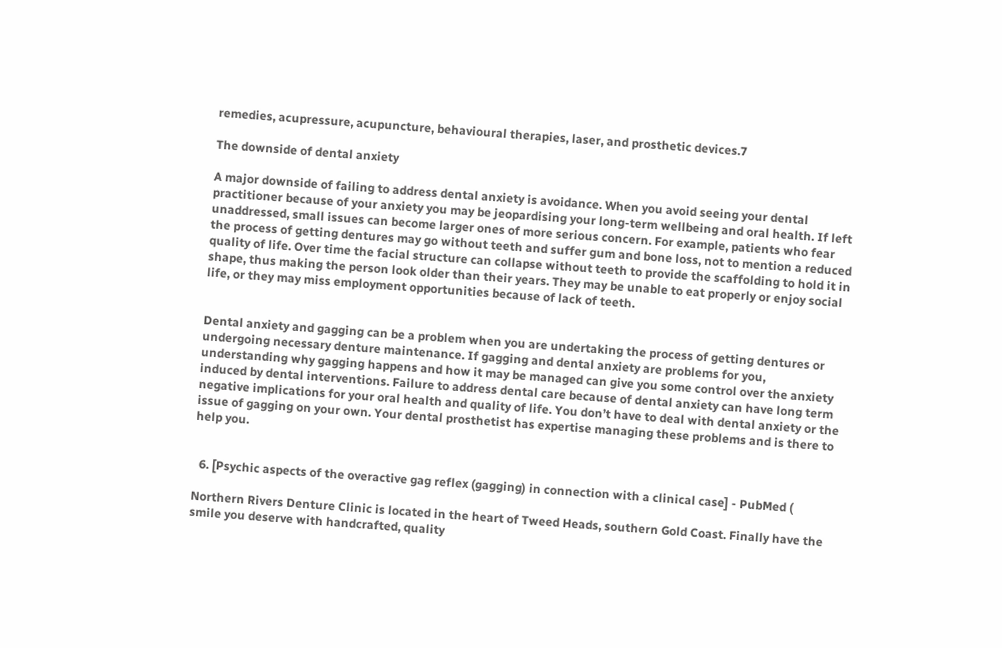remedies, acupressure, acupuncture, behavioural therapies, laser, and prosthetic devices.7

The downside of dental anxiety

A major downside of failing to address dental anxiety is avoidance. When you avoid seeing your dental practitioner because of your anxiety you may be jeopardising your long-term wellbeing and oral health. If left unaddressed, small issues can become larger ones of more serious concern. For example, patients who fear the process of getting dentures may go without teeth and suffer gum and bone loss, not to mention a reduced quality of life. Over time the facial structure can collapse without teeth to provide the scaffolding to hold it in shape, thus making the person look older than their years. They may be unable to eat properly or enjoy social life, or they may miss employment opportunities because of lack of teeth.


Dental anxiety and gagging can be a problem when you are undertaking the process of getting dentures or undergoing necessary denture maintenance. If gagging and dental anxiety are problems for you, understanding why gagging happens and how it may be managed can give you some control over the anxiety induced by dental interventions. Failure to address dental care because of dental anxiety can have long term negative implications for your oral health and quality of life. You don’t have to deal with dental anxiety or the issue of gagging on your own. Your dental prosthetist has expertise managing these problems and is there to help you.


  6. [Psychic aspects of the overactive gag reflex (gagging) in connection with a clinical case] - PubMed (

Northern Rivers Denture Clinic is located in the heart of Tweed Heads, southern Gold Coast. Finally have the smile you deserve with handcrafted, quality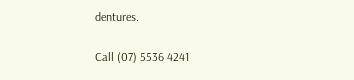dentures.

Call (07) 5536 4241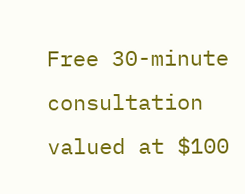Free 30-minute consultation valued at $100